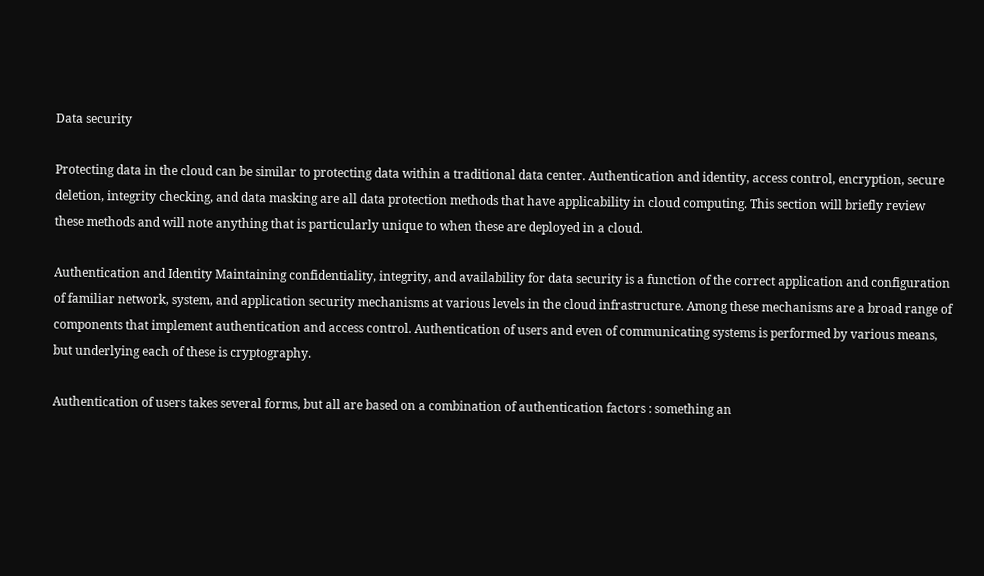Data security

Protecting data in the cloud can be similar to protecting data within a traditional data center. Authentication and identity, access control, encryption, secure deletion, integrity checking, and data masking are all data protection methods that have applicability in cloud computing. This section will briefly review these methods and will note anything that is particularly unique to when these are deployed in a cloud.

Authentication and Identity Maintaining confidentiality, integrity, and availability for data security is a function of the correct application and configuration of familiar network, system, and application security mechanisms at various levels in the cloud infrastructure. Among these mechanisms are a broad range of components that implement authentication and access control. Authentication of users and even of communicating systems is performed by various means, but underlying each of these is cryptography.

Authentication of users takes several forms, but all are based on a combination of authentication factors : something an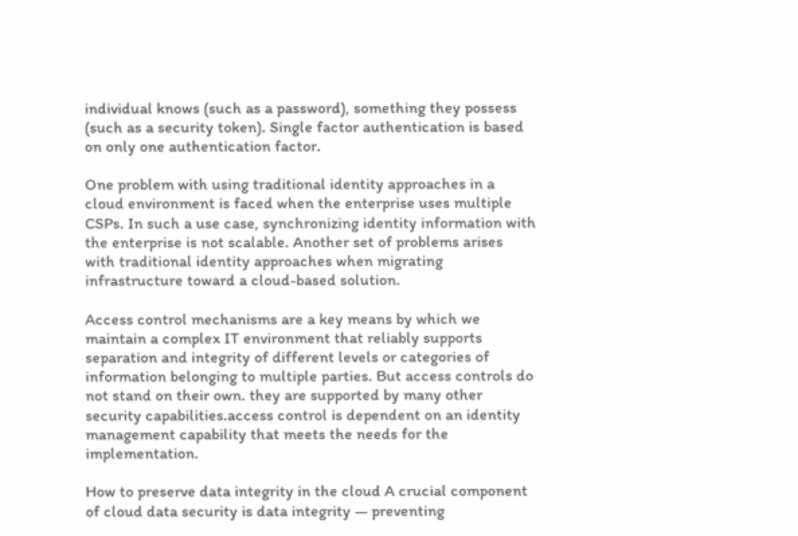individual knows (such as a password), something they possess (such as a security token). Single factor authentication is based on only one authentication factor.

One problem with using traditional identity approaches in a cloud environment is faced when the enterprise uses multiple CSPs. In such a use case, synchronizing identity information with the enterprise is not scalable. Another set of problems arises with traditional identity approaches when migrating infrastructure toward a cloud-based solution.

Access control mechanisms are a key means by which we maintain a complex IT environment that reliably supports separation and integrity of different levels or categories of information belonging to multiple parties. But access controls do not stand on their own. they are supported by many other security capabilities.access control is dependent on an identity management capability that meets the needs for the implementation.

How to preserve data integrity in the cloud A crucial component of cloud data security is data integrity — preventing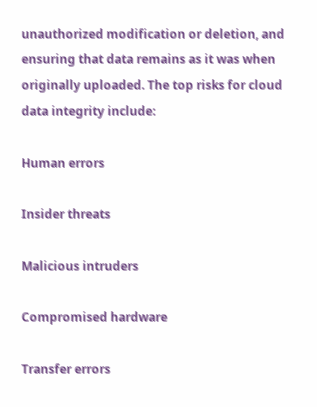unauthorized modification or deletion, and ensuring that data remains as it was when originally uploaded. The top risks for cloud data integrity include:

Human errors

Insider threats

Malicious intruders

Compromised hardware

Transfer errors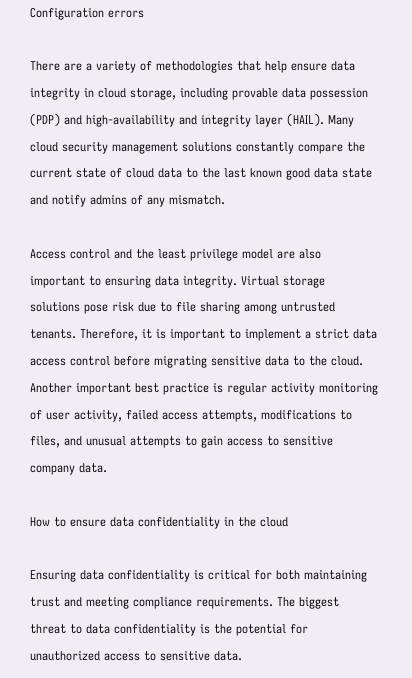Configuration errors

There are a variety of methodologies that help ensure data integrity in cloud storage, including provable data possession (PDP) and high-availability and integrity layer (HAIL). Many cloud security management solutions constantly compare the current state of cloud data to the last known good data state and notify admins of any mismatch.

Access control and the least privilege model are also important to ensuring data integrity. Virtual storage solutions pose risk due to file sharing among untrusted tenants. Therefore, it is important to implement a strict data access control before migrating sensitive data to the cloud. Another important best practice is regular activity monitoring of user activity, failed access attempts, modifications to files, and unusual attempts to gain access to sensitive company data.

How to ensure data confidentiality in the cloud

Ensuring data confidentiality is critical for both maintaining trust and meeting compliance requirements. The biggest threat to data confidentiality is the potential for unauthorized access to sensitive data.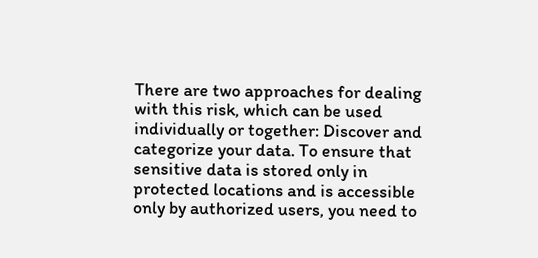There are two approaches for dealing with this risk, which can be used individually or together: Discover and categorize your data. To ensure that sensitive data is stored only in protected locations and is accessible only by authorized users, you need to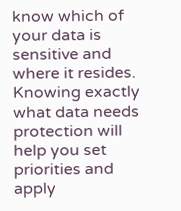know which of your data is sensitive and where it resides. Knowing exactly what data needs protection will help you set priorities and apply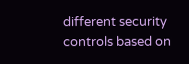different security controls based on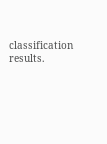classification results.